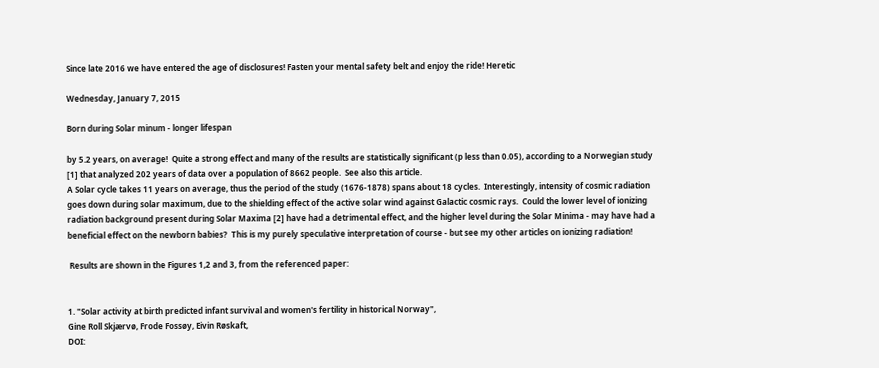Since late 2016 we have entered the age of disclosures! Fasten your mental safety belt and enjoy the ride! Heretic

Wednesday, January 7, 2015

Born during Solar minum - longer lifespan

by 5.2 years, on average!  Quite a strong effect and many of the results are statistically significant (p less than 0.05), according to a Norwegian study [1] that analyzed 202 years of data over a population of 8662 people.  See also this article.
A Solar cycle takes 11 years on average, thus the period of the study (1676-1878) spans about 18 cycles.  Interestingly, intensity of cosmic radiation goes down during solar maximum, due to the shielding effect of the active solar wind against Galactic cosmic rays.  Could the lower level of ionizing radiation background present during Solar Maxima [2] have had a detrimental effect, and the higher level during the Solar Minima - may have had a beneficial effect on the newborn babies?  This is my purely speculative interpretation of course - but see my other articles on ionizing radiation!

 Results are shown in the Figures 1,2 and 3, from the referenced paper:


1. "Solar activity at birth predicted infant survival and women's fertility in historical Norway",
Gine Roll Skjærvø, Frode Fossøy, Eivin Røskaft,
DOI: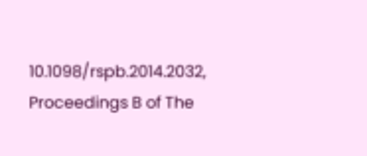10.1098/rspb.2014.2032, Proceedings B of The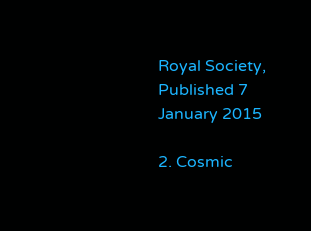Royal Society, Published 7 January 2015

2. Cosmic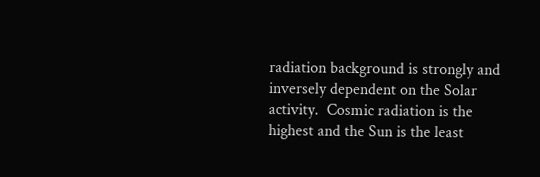radiation background is strongly and inversely dependent on the Solar activity.  Cosmic radiation is the highest and the Sun is the least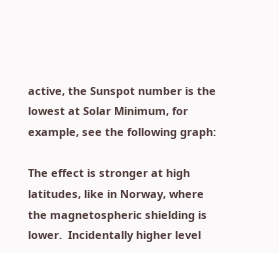active, the Sunspot number is the lowest at Solar Minimum, for example, see the following graph:

The effect is stronger at high latitudes, like in Norway, where the magnetospheric shielding is lower.  Incidentally higher level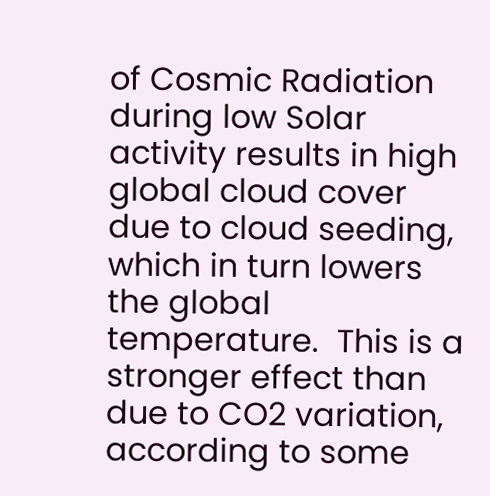of Cosmic Radiation during low Solar activity results in high global cloud cover due to cloud seeding, which in turn lowers the global temperature.  This is a stronger effect than due to CO2 variation, according to some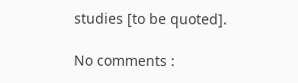studies [to be quoted].

No comments :